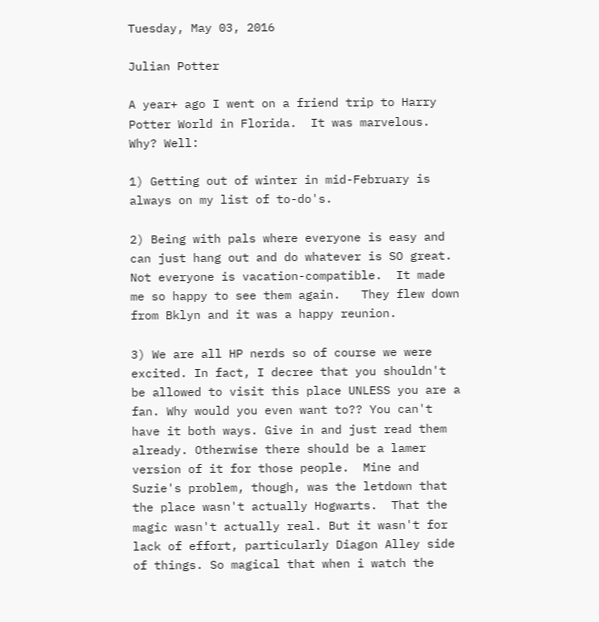Tuesday, May 03, 2016

Julian Potter

A year+ ago I went on a friend trip to Harry Potter World in Florida.  It was marvelous. Why? Well:

1) Getting out of winter in mid-February is always on my list of to-do's.

2) Being with pals where everyone is easy and can just hang out and do whatever is SO great.  Not everyone is vacation-compatible.  It made me so happy to see them again.   They flew down from Bklyn and it was a happy reunion.

3) We are all HP nerds so of course we were excited. In fact, I decree that you shouldn't be allowed to visit this place UNLESS you are a fan. Why would you even want to?? You can't have it both ways. Give in and just read them already. Otherwise there should be a lamer version of it for those people.  Mine and Suzie's problem, though, was the letdown that the place wasn't actually Hogwarts.  That the magic wasn't actually real. But it wasn't for lack of effort, particularly Diagon Alley side of things. So magical that when i watch the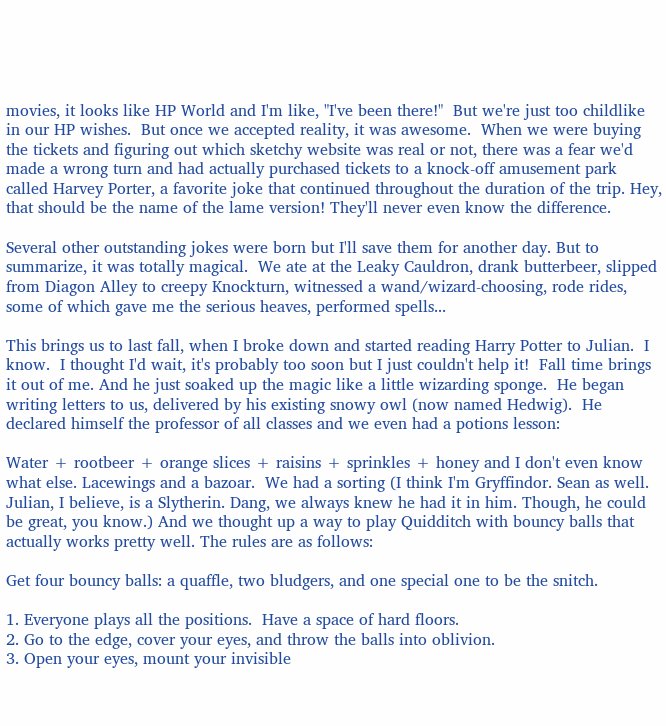movies, it looks like HP World and I'm like, "I've been there!"  But we're just too childlike in our HP wishes.  But once we accepted reality, it was awesome.  When we were buying the tickets and figuring out which sketchy website was real or not, there was a fear we'd made a wrong turn and had actually purchased tickets to a knock-off amusement park called Harvey Porter, a favorite joke that continued throughout the duration of the trip. Hey, that should be the name of the lame version! They'll never even know the difference.

Several other outstanding jokes were born but I'll save them for another day. But to summarize, it was totally magical.  We ate at the Leaky Cauldron, drank butterbeer, slipped from Diagon Alley to creepy Knockturn, witnessed a wand/wizard-choosing, rode rides, some of which gave me the serious heaves, performed spells...

This brings us to last fall, when I broke down and started reading Harry Potter to Julian.  I know.  I thought I'd wait, it's probably too soon but I just couldn't help it!  Fall time brings it out of me. And he just soaked up the magic like a little wizarding sponge.  He began writing letters to us, delivered by his existing snowy owl (now named Hedwig).  He declared himself the professor of all classes and we even had a potions lesson:

Water + rootbeer + orange slices + raisins + sprinkles + honey and I don't even know what else. Lacewings and a bazoar.  We had a sorting (I think I'm Gryffindor. Sean as well. Julian, I believe, is a Slytherin. Dang, we always knew he had it in him. Though, he could be great, you know.) And we thought up a way to play Quidditch with bouncy balls that actually works pretty well. The rules are as follows:

Get four bouncy balls: a quaffle, two bludgers, and one special one to be the snitch.

1. Everyone plays all the positions.  Have a space of hard floors.
2. Go to the edge, cover your eyes, and throw the balls into oblivion.
3. Open your eyes, mount your invisible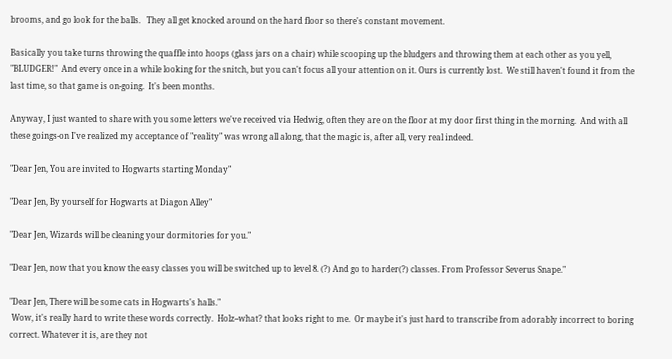brooms, and go look for the balls.   They all get knocked around on the hard floor so there's constant movement.

Basically you take turns throwing the quaffle into hoops (glass jars on a chair) while scooping up the bludgers and throwing them at each other as you yell, "BLUDGER!"  And every once in a while looking for the snitch, but you can't focus all your attention on it. Ours is currently lost.  We still haven't found it from the last time, so that game is on-going.  It's been months.

Anyway, I just wanted to share with you some letters we've received via Hedwig, often they are on the floor at my door first thing in the morning.  And with all these goings-on I've realized my acceptance of "reality" was wrong all along, that the magic is, after all, very real indeed.

"Dear Jen, You are invited to Hogwarts starting Monday"

"Dear Jen, By yourself for Hogwarts at Diagon Alley"

"Dear Jen, Wizards will be cleaning your dormitories for you."

"Dear Jen, now that you know the easy classes you will be switched up to level 8. (?) And go to harder(?) classes. From Professor Severus Snape."

"Dear Jen, There will be some cats in Hogwarts's halls."
 Wow, it's really hard to write these words correctly.  Holz--what? that looks right to me.  Or maybe it's just hard to transcribe from adorably incorrect to boring correct. Whatever it is, are they not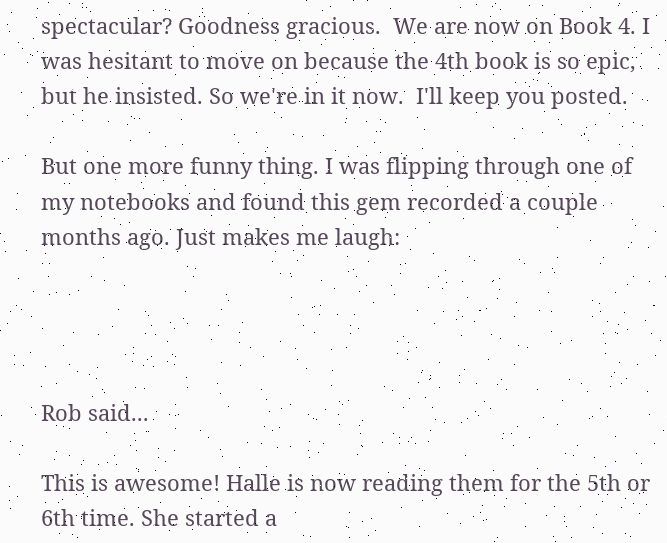spectacular? Goodness gracious.  We are now on Book 4. I was hesitant to move on because the 4th book is so epic, but he insisted. So we're in it now.  I'll keep you posted.

But one more funny thing. I was flipping through one of my notebooks and found this gem recorded a couple months ago. Just makes me laugh:




Rob said...

This is awesome! Halle is now reading them for the 5th or 6th time. She started a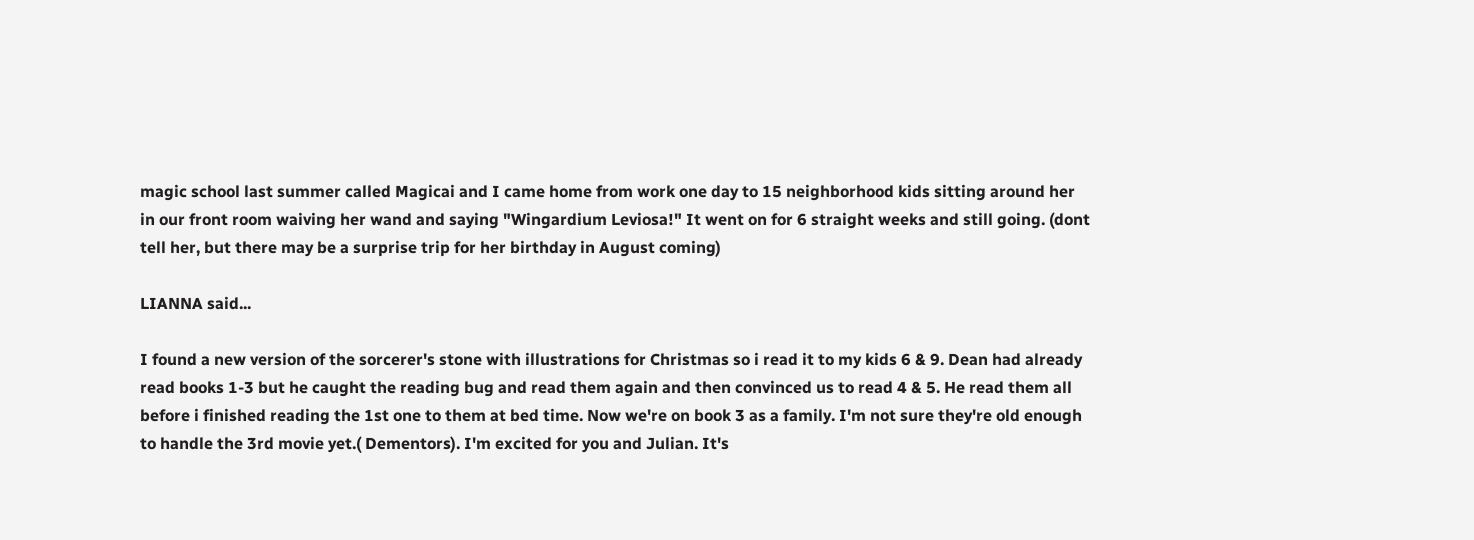magic school last summer called Magicai and I came home from work one day to 15 neighborhood kids sitting around her in our front room waiving her wand and saying "Wingardium Leviosa!" It went on for 6 straight weeks and still going. (dont tell her, but there may be a surprise trip for her birthday in August coming)

LIANNA said...

I found a new version of the sorcerer's stone with illustrations for Christmas so i read it to my kids 6 & 9. Dean had already read books 1-3 but he caught the reading bug and read them again and then convinced us to read 4 & 5. He read them all before i finished reading the 1st one to them at bed time. Now we're on book 3 as a family. I'm not sure they're old enough to handle the 3rd movie yet.( Dementors). I'm excited for you and Julian. It's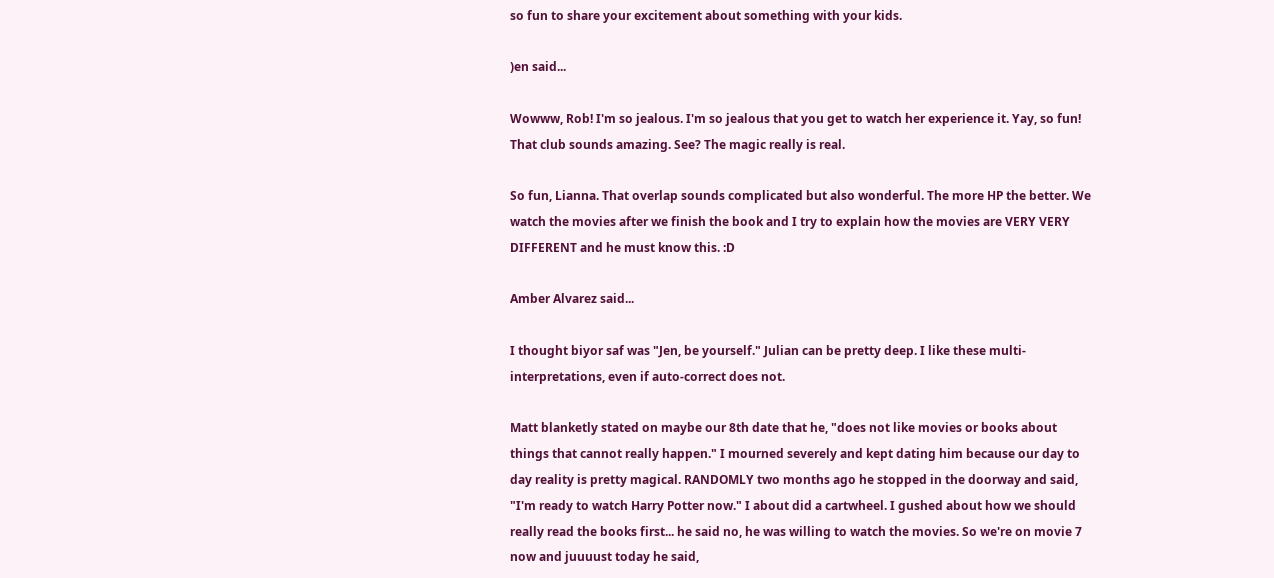so fun to share your excitement about something with your kids.

)en said...

Wowww, Rob! I'm so jealous. I'm so jealous that you get to watch her experience it. Yay, so fun! That club sounds amazing. See? The magic really is real.

So fun, Lianna. That overlap sounds complicated but also wonderful. The more HP the better. We watch the movies after we finish the book and I try to explain how the movies are VERY VERY DIFFERENT and he must know this. :D

Amber Alvarez said...

I thought biyor saf was "Jen, be yourself." Julian can be pretty deep. I like these multi-interpretations, even if auto-correct does not.

Matt blanketly stated on maybe our 8th date that he, "does not like movies or books about things that cannot really happen." I mourned severely and kept dating him because our day to day reality is pretty magical. RANDOMLY two months ago he stopped in the doorway and said, "I'm ready to watch Harry Potter now." I about did a cartwheel. I gushed about how we should really read the books first... he said no, he was willing to watch the movies. So we're on movie 7 now and juuuust today he said,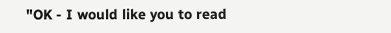"OK - I would like you to read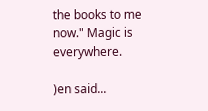the books to me now." Magic is everywhere.

)en said...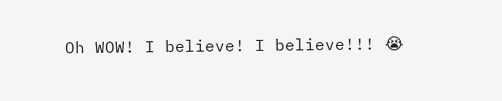Oh WOW! I believe! I believe!!! 😭